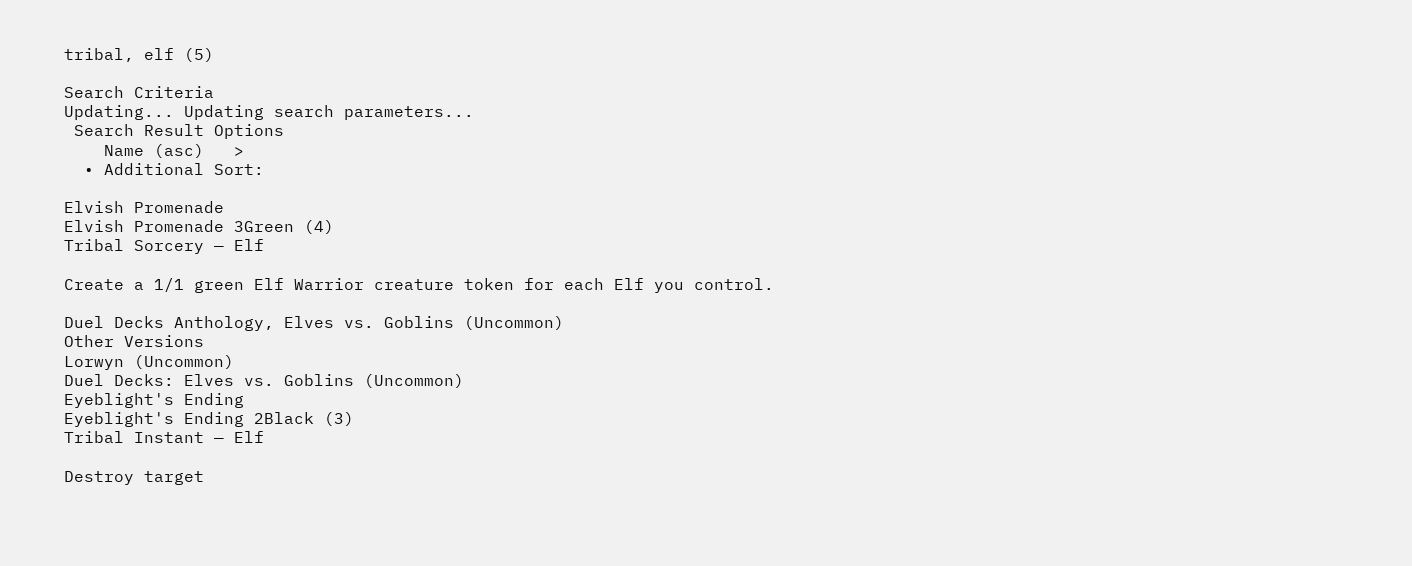tribal, elf (5)

Search Criteria
Updating... Updating search parameters...
 Search Result Options
    Name (asc)   >
  • Additional Sort:

Elvish Promenade
Elvish Promenade 3Green (4)
Tribal Sorcery — Elf

Create a 1/1 green Elf Warrior creature token for each Elf you control.

Duel Decks Anthology, Elves vs. Goblins (Uncommon)
Other Versions
Lorwyn (Uncommon)
Duel Decks: Elves vs. Goblins (Uncommon)
Eyeblight's Ending
Eyeblight's Ending 2Black (3)
Tribal Instant — Elf

Destroy target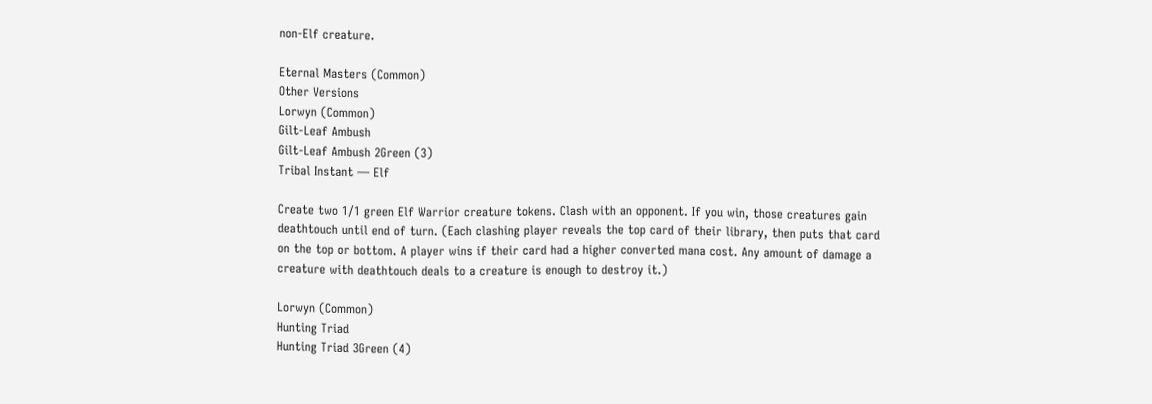non-Elf creature.

Eternal Masters (Common)
Other Versions
Lorwyn (Common)
Gilt-Leaf Ambush
Gilt-Leaf Ambush 2Green (3)
Tribal Instant — Elf

Create two 1/1 green Elf Warrior creature tokens. Clash with an opponent. If you win, those creatures gain deathtouch until end of turn. (Each clashing player reveals the top card of their library, then puts that card on the top or bottom. A player wins if their card had a higher converted mana cost. Any amount of damage a creature with deathtouch deals to a creature is enough to destroy it.)

Lorwyn (Common)
Hunting Triad
Hunting Triad 3Green (4)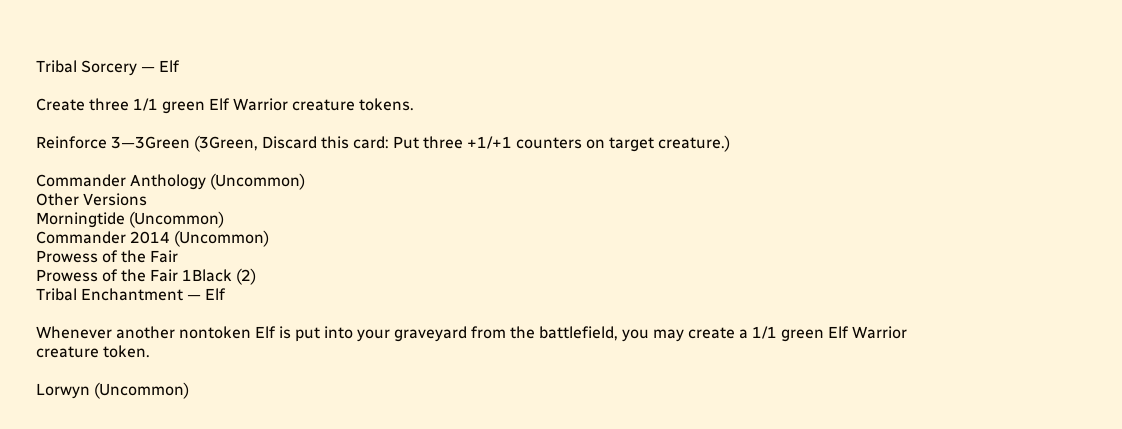Tribal Sorcery — Elf

Create three 1/1 green Elf Warrior creature tokens.

Reinforce 3—3Green (3Green, Discard this card: Put three +1/+1 counters on target creature.)

Commander Anthology (Uncommon)
Other Versions
Morningtide (Uncommon)
Commander 2014 (Uncommon)
Prowess of the Fair
Prowess of the Fair 1Black (2)
Tribal Enchantment — Elf

Whenever another nontoken Elf is put into your graveyard from the battlefield, you may create a 1/1 green Elf Warrior creature token.

Lorwyn (Uncommon)